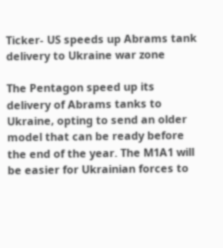Ticker- US speeds up Abrams tank delivery to Ukraine war zone

The Pentagon speed up its delivery of Abrams tanks to Ukraine, opting to send an older model that can be ready before the end of the year. The M1A1 will be easier for Ukrainian forces to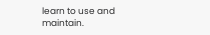learn to use and maintain.